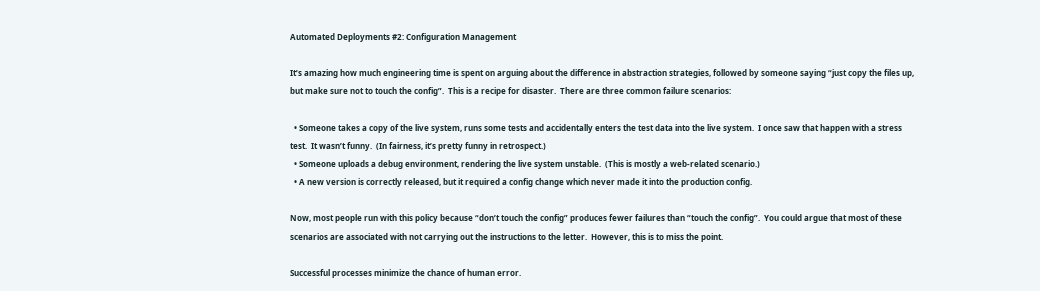Automated Deployments #2: Configuration Management

It’s amazing how much engineering time is spent on arguing about the difference in abstraction strategies, followed by someone saying “just copy the files up, but make sure not to touch the config”.  This is a recipe for disaster.  There are three common failure scenarios:

  • Someone takes a copy of the live system, runs some tests and accidentally enters the test data into the live system.  I once saw that happen with a stress test.  It wasn’t funny.  (In fairness, it’s pretty funny in retrospect.)
  • Someone uploads a debug environment, rendering the live system unstable.  (This is mostly a web-related scenario.)
  • A new version is correctly released, but it required a config change which never made it into the production config.

Now, most people run with this policy because “don’t touch the config” produces fewer failures than “touch the config”.  You could argue that most of these scenarios are associated with not carrying out the instructions to the letter.  However, this is to miss the point.

Successful processes minimize the chance of human error.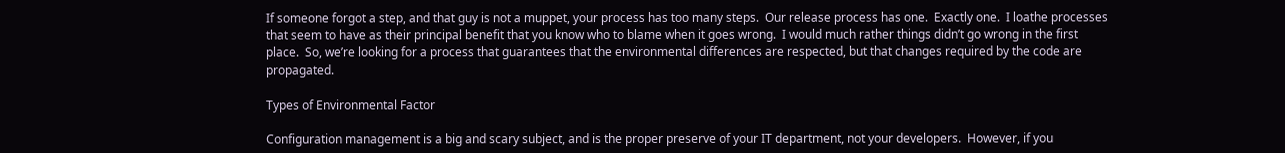If someone forgot a step, and that guy is not a muppet, your process has too many steps.  Our release process has one.  Exactly one.  I loathe processes that seem to have as their principal benefit that you know who to blame when it goes wrong.  I would much rather things didn’t go wrong in the first place.  So, we’re looking for a process that guarantees that the environmental differences are respected, but that changes required by the code are propagated.

Types of Environmental Factor

Configuration management is a big and scary subject, and is the proper preserve of your IT department, not your developers.  However, if you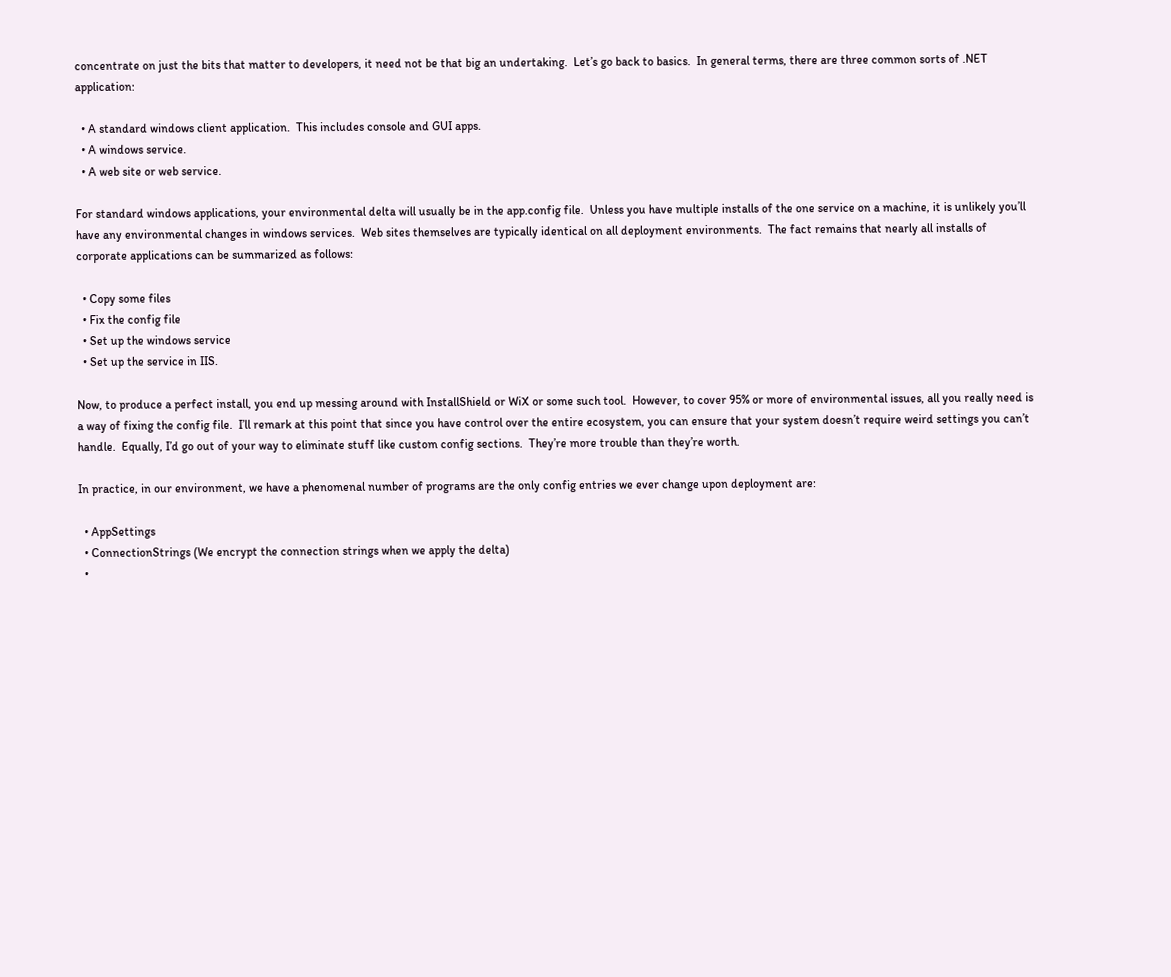concentrate on just the bits that matter to developers, it need not be that big an undertaking.  Let’s go back to basics.  In general terms, there are three common sorts of .NET application:

  • A standard windows client application.  This includes console and GUI apps.
  • A windows service.
  • A web site or web service.

For standard windows applications, your environmental delta will usually be in the app.config file.  Unless you have multiple installs of the one service on a machine, it is unlikely you’ll have any environmental changes in windows services.  Web sites themselves are typically identical on all deployment environments.  The fact remains that nearly all installs of corporate applications can be summarized as follows:

  • Copy some files
  • Fix the config file
  • Set up the windows service
  • Set up the service in IIS.

Now, to produce a perfect install, you end up messing around with InstallShield or WiX or some such tool.  However, to cover 95% or more of environmental issues, all you really need is a way of fixing the config file.  I’ll remark at this point that since you have control over the entire ecosystem, you can ensure that your system doesn’t require weird settings you can’t handle.  Equally, I’d go out of your way to eliminate stuff like custom config sections.  They’re more trouble than they’re worth.

In practice, in our environment, we have a phenomenal number of programs are the only config entries we ever change upon deployment are:

  • AppSettings
  • ConnectionStrings (We encrypt the connection strings when we apply the delta)
  •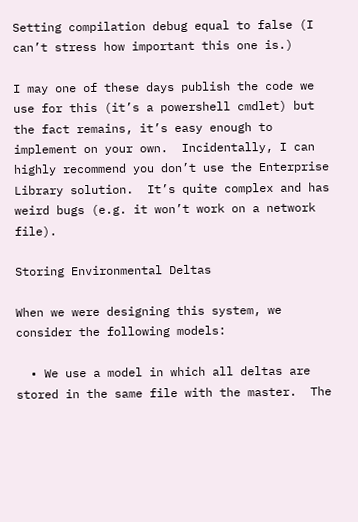Setting compilation debug equal to false (I can’t stress how important this one is.)

I may one of these days publish the code we use for this (it’s a powershell cmdlet) but the fact remains, it’s easy enough to implement on your own.  Incidentally, I can highly recommend you don’t use the Enterprise Library solution.  It’s quite complex and has weird bugs (e.g. it won’t work on a network file).

Storing Environmental Deltas

When we were designing this system, we consider the following models:

  • We use a model in which all deltas are stored in the same file with the master.  The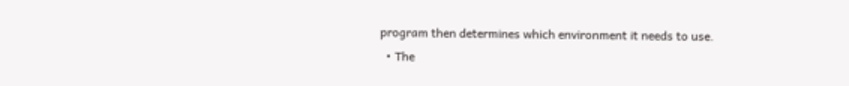program then determines which environment it needs to use.
  • The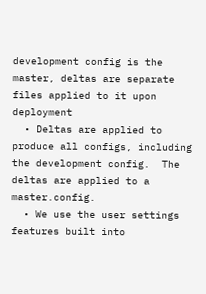development config is the master, deltas are separate files applied to it upon deployment
  • Deltas are applied to produce all configs, including the development config.  The deltas are applied to a master.config.
  • We use the user settings features built into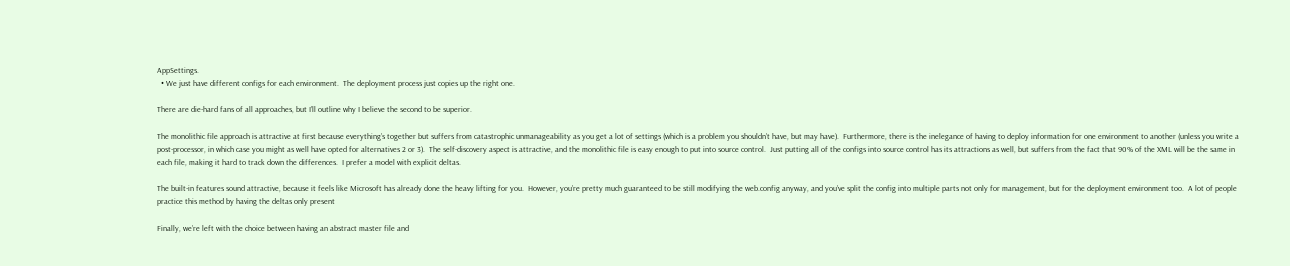AppSettings.
  • We just have different configs for each environment.  The deployment process just copies up the right one.

There are die-hard fans of all approaches, but I’ll outline why I believe the second to be superior.

The monolithic file approach is attractive at first because everything’s together but suffers from catastrophic unmanageability as you get a lot of settings (which is a problem you shouldn’t have, but may have).  Furthermore, there is the inelegance of having to deploy information for one environment to another (unless you write a post-processor, in which case you might as well have opted for alternatives 2 or 3).  The self-discovery aspect is attractive, and the monolithic file is easy enough to put into source control.  Just putting all of the configs into source control has its attractions as well, but suffers from the fact that 90% of the XML will be the same in each file, making it hard to track down the differences.  I prefer a model with explicit deltas.

The built-in features sound attractive, because it feels like Microsoft has already done the heavy lifting for you.  However, you’re pretty much guaranteed to be still modifying the web.config anyway, and you’ve split the config into multiple parts not only for management, but for the deployment environment too.  A lot of people practice this method by having the deltas only present

Finally, we’re left with the choice between having an abstract master file and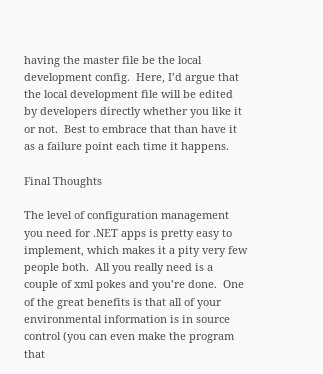having the master file be the local development config.  Here, I’d argue that the local development file will be edited by developers directly whether you like it or not.  Best to embrace that than have it as a failure point each time it happens.

Final Thoughts

The level of configuration management you need for .NET apps is pretty easy to implement, which makes it a pity very few people both.  All you really need is a couple of xml pokes and you’re done.  One of the great benefits is that all of your environmental information is in source control (you can even make the program that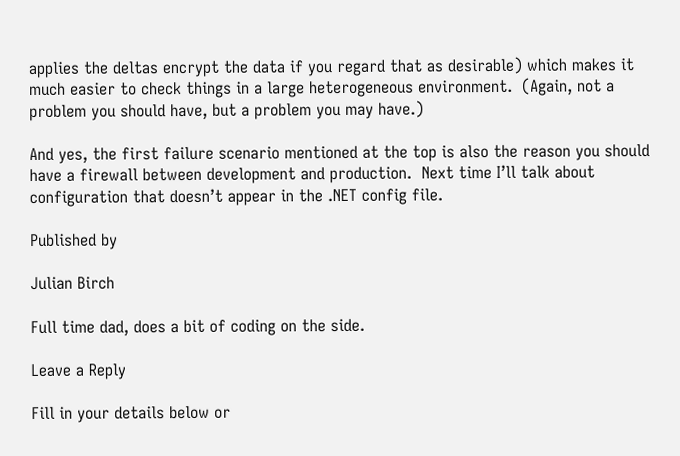applies the deltas encrypt the data if you regard that as desirable) which makes it much easier to check things in a large heterogeneous environment.  (Again, not a problem you should have, but a problem you may have.)

And yes, the first failure scenario mentioned at the top is also the reason you should have a firewall between development and production.  Next time I’ll talk about configuration that doesn’t appear in the .NET config file.

Published by

Julian Birch

Full time dad, does a bit of coding on the side.

Leave a Reply

Fill in your details below or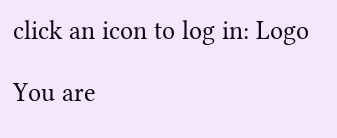click an icon to log in: Logo

You are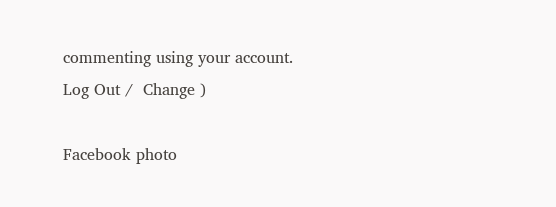commenting using your account. Log Out /  Change )

Facebook photo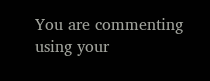You are commenting using your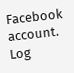Facebook account. Log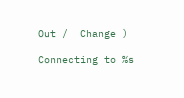Out /  Change )

Connecting to %s